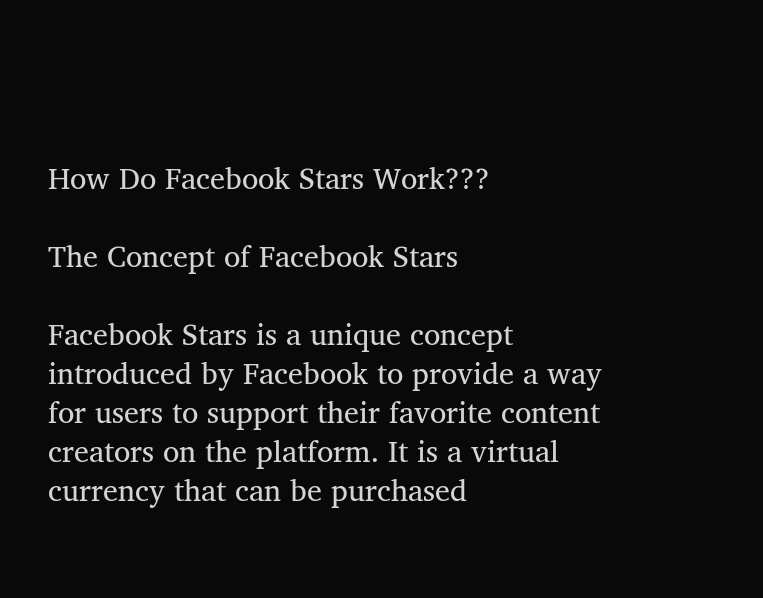How Do Facebook Stars Work???

The Concept of Facebook Stars

Facebook Stars is a unique concept introduced by Facebook to provide a way for users to support their favorite content creators on the platform. It is a virtual currency that can be purchased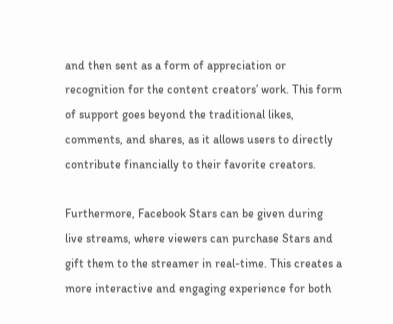and then sent as a form of appreciation or recognition for the content creators’ work. This form of support goes beyond the traditional likes, comments, and shares, as it allows users to directly contribute financially to their favorite creators.

Furthermore, Facebook Stars can be given during live streams, where viewers can purchase Stars and gift them to the streamer in real-time. This creates a more interactive and engaging experience for both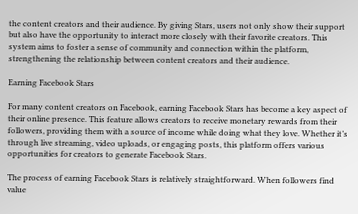the content creators and their audience. By giving Stars, users not only show their support but also have the opportunity to interact more closely with their favorite creators. This system aims to foster a sense of community and connection within the platform, strengthening the relationship between content creators and their audience.

Earning Facebook Stars

For many content creators on Facebook, earning Facebook Stars has become a key aspect of their online presence. This feature allows creators to receive monetary rewards from their followers, providing them with a source of income while doing what they love. Whether it’s through live streaming, video uploads, or engaging posts, this platform offers various opportunities for creators to generate Facebook Stars.

The process of earning Facebook Stars is relatively straightforward. When followers find value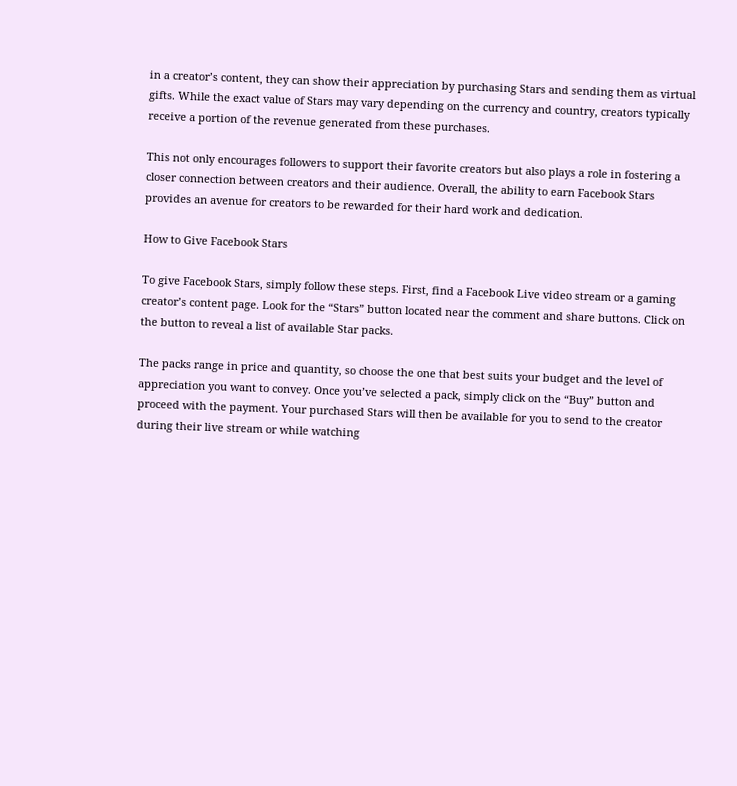in a creator’s content, they can show their appreciation by purchasing Stars and sending them as virtual gifts. While the exact value of Stars may vary depending on the currency and country, creators typically receive a portion of the revenue generated from these purchases.

This not only encourages followers to support their favorite creators but also plays a role in fostering a closer connection between creators and their audience. Overall, the ability to earn Facebook Stars provides an avenue for creators to be rewarded for their hard work and dedication.

How to Give Facebook Stars

To give Facebook Stars, simply follow these steps. First, find a Facebook Live video stream or a gaming creator’s content page. Look for the “Stars” button located near the comment and share buttons. Click on the button to reveal a list of available Star packs.

The packs range in price and quantity, so choose the one that best suits your budget and the level of appreciation you want to convey. Once you’ve selected a pack, simply click on the “Buy” button and proceed with the payment. Your purchased Stars will then be available for you to send to the creator during their live stream or while watching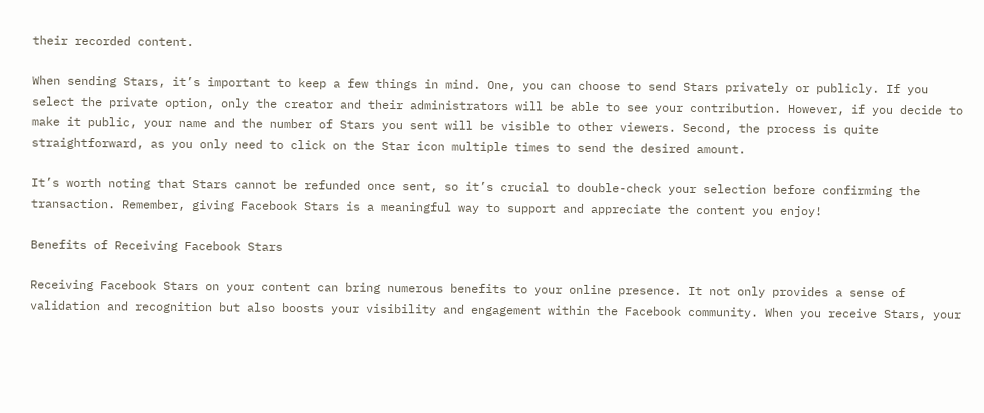their recorded content.

When sending Stars, it’s important to keep a few things in mind. One, you can choose to send Stars privately or publicly. If you select the private option, only the creator and their administrators will be able to see your contribution. However, if you decide to make it public, your name and the number of Stars you sent will be visible to other viewers. Second, the process is quite straightforward, as you only need to click on the Star icon multiple times to send the desired amount.

It’s worth noting that Stars cannot be refunded once sent, so it’s crucial to double-check your selection before confirming the transaction. Remember, giving Facebook Stars is a meaningful way to support and appreciate the content you enjoy!

Benefits of Receiving Facebook Stars

Receiving Facebook Stars on your content can bring numerous benefits to your online presence. It not only provides a sense of validation and recognition but also boosts your visibility and engagement within the Facebook community. When you receive Stars, your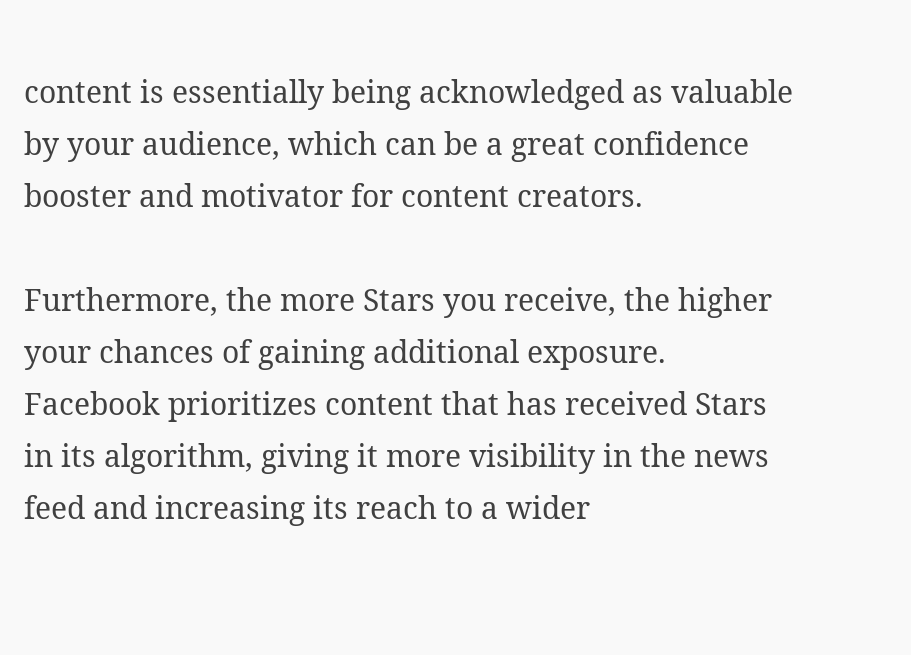content is essentially being acknowledged as valuable by your audience, which can be a great confidence booster and motivator for content creators.

Furthermore, the more Stars you receive, the higher your chances of gaining additional exposure. Facebook prioritizes content that has received Stars in its algorithm, giving it more visibility in the news feed and increasing its reach to a wider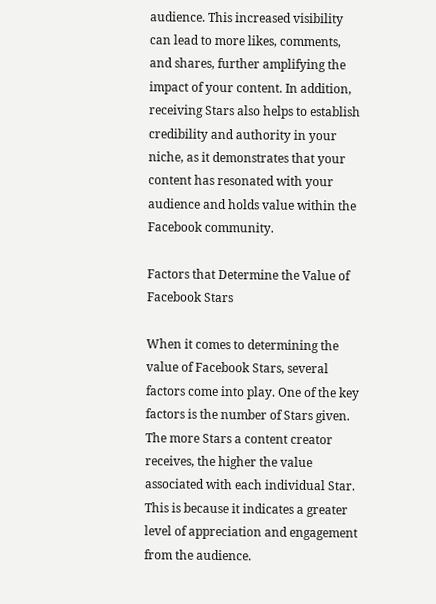audience. This increased visibility can lead to more likes, comments, and shares, further amplifying the impact of your content. In addition, receiving Stars also helps to establish credibility and authority in your niche, as it demonstrates that your content has resonated with your audience and holds value within the Facebook community.

Factors that Determine the Value of Facebook Stars

When it comes to determining the value of Facebook Stars, several factors come into play. One of the key factors is the number of Stars given. The more Stars a content creator receives, the higher the value associated with each individual Star. This is because it indicates a greater level of appreciation and engagement from the audience.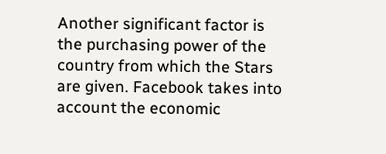Another significant factor is the purchasing power of the country from which the Stars are given. Facebook takes into account the economic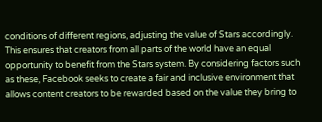conditions of different regions, adjusting the value of Stars accordingly. This ensures that creators from all parts of the world have an equal opportunity to benefit from the Stars system. By considering factors such as these, Facebook seeks to create a fair and inclusive environment that allows content creators to be rewarded based on the value they bring to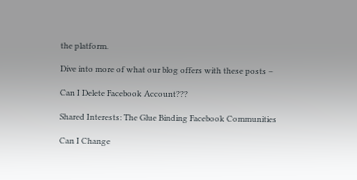the platform.

Dive into more of what our blog offers with these posts –

Can I Delete Facebook Account???

Shared Interests: The Glue Binding Facebook Communities

Can I Change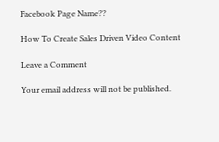Facebook Page Name??

How To Create Sales Driven Video Content

Leave a Comment

Your email address will not be published.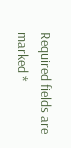Required fields are marked *